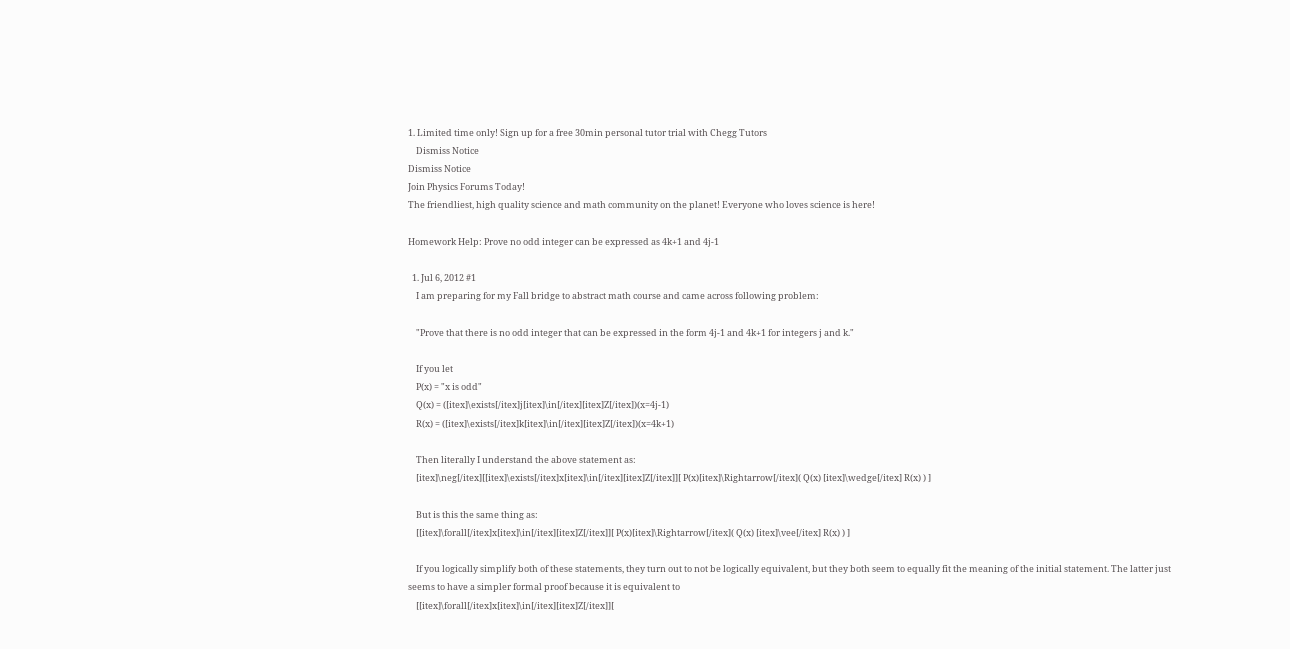1. Limited time only! Sign up for a free 30min personal tutor trial with Chegg Tutors
    Dismiss Notice
Dismiss Notice
Join Physics Forums Today!
The friendliest, high quality science and math community on the planet! Everyone who loves science is here!

Homework Help: Prove no odd integer can be expressed as 4k+1 and 4j-1

  1. Jul 6, 2012 #1
    I am preparing for my Fall bridge to abstract math course and came across following problem:

    "Prove that there is no odd integer that can be expressed in the form 4j-1 and 4k+1 for integers j and k."

    If you let
    P(x) = "x is odd"
    Q(x) = ([itex]\exists[/itex]j[itex]\in[/itex][itex]Z[/itex])(x=4j-1)
    R(x) = ([itex]\exists[/itex]k[itex]\in[/itex][itex]Z[/itex])(x=4k+1)

    Then literally I understand the above statement as:
    [itex]\neg[/itex][[itex]\exists[/itex]x[itex]\in[/itex][itex]Z[/itex]][ P(x)[itex]\Rightarrow[/itex]( Q(x) [itex]\wedge[/itex] R(x) ) ]

    But is this the same thing as:
    [[itex]\forall[/itex]x[itex]\in[/itex][itex]Z[/itex]][ P(x)[itex]\Rightarrow[/itex]( Q(x) [itex]\vee[/itex] R(x) ) ]

    If you logically simplify both of these statements, they turn out to not be logically equivalent, but they both seem to equally fit the meaning of the initial statement. The latter just seems to have a simpler formal proof because it is equivalent to
    [[itex]\forall[/itex]x[itex]\in[/itex][itex]Z[/itex]][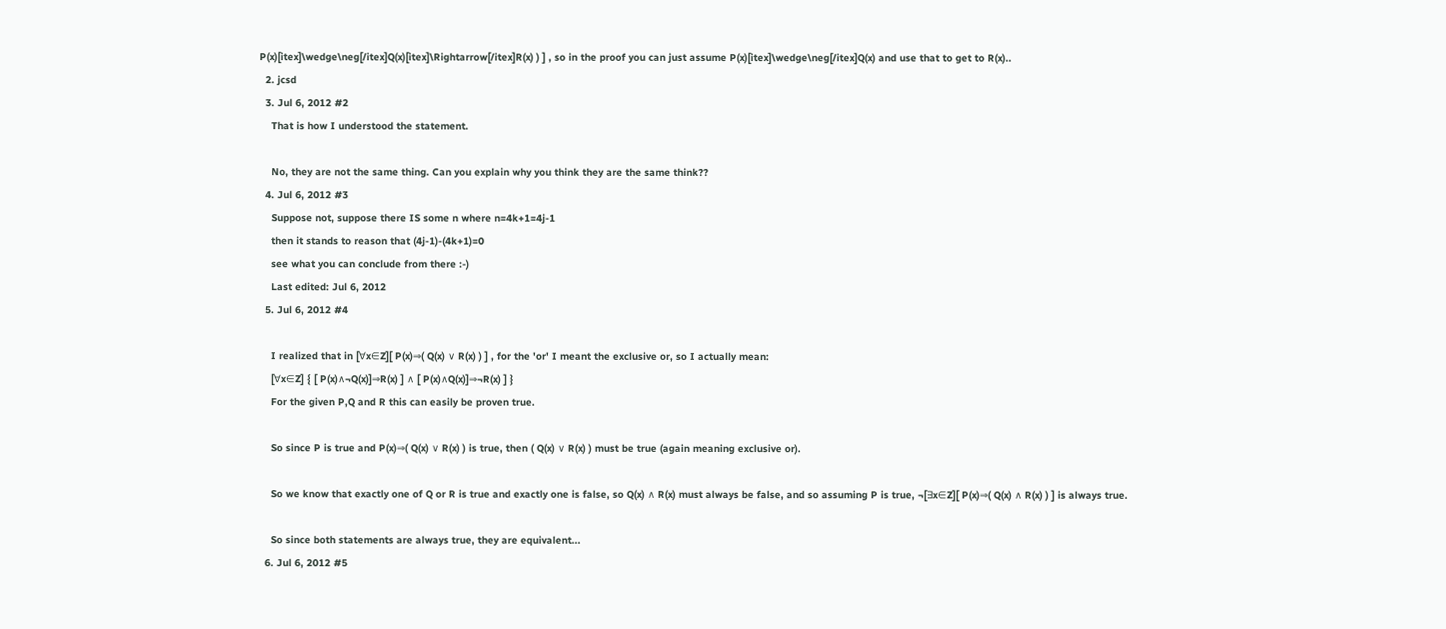P(x)[itex]\wedge\neg[/itex]Q(x)[itex]\Rightarrow[/itex]R(x) ) ] , so in the proof you can just assume P(x)[itex]\wedge\neg[/itex]Q(x) and use that to get to R(x)..
  2. jcsd
  3. Jul 6, 2012 #2
    That is how I understood the statement.

    No, they are not the same thing. Can you explain why you think they are the same think??
  4. Jul 6, 2012 #3
    Suppose not, suppose there IS some n where n=4k+1=4j-1
    then it stands to reason that (4j-1)-(4k+1)=0
    see what you can conclude from there :-)
    Last edited: Jul 6, 2012
  5. Jul 6, 2012 #4

    I realized that in [∀x∈Z][ P(x)⇒( Q(x) ∨ R(x) ) ] , for the 'or' I meant the exclusive or, so I actually mean:
    [∀x∈Z] { [ P(x)∧¬Q(x)]⇒R(x) ] ∧ [ P(x)∧Q(x)]⇒¬R(x) ] }
    For the given P,Q and R this can easily be proven true.

    So since P is true and P(x)⇒( Q(x) ∨ R(x) ) is true, then ( Q(x) ∨ R(x) ) must be true (again meaning exclusive or).

    So we know that exactly one of Q or R is true and exactly one is false, so Q(x) ∧ R(x) must always be false, and so assuming P is true, ¬[∃x∈Z][ P(x)⇒( Q(x) ∧ R(x) ) ] is always true.

    So since both statements are always true, they are equivalent...
  6. Jul 6, 2012 #5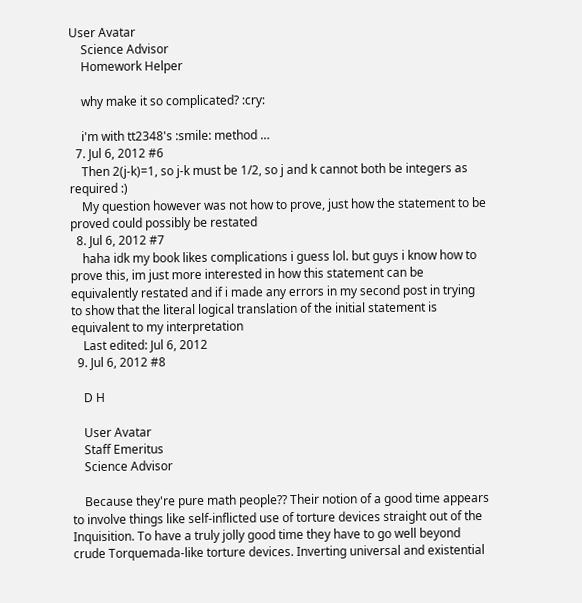User Avatar
    Science Advisor
    Homework Helper

    why make it so complicated? :cry:

    i'm with tt2348's :smile: method …
  7. Jul 6, 2012 #6
    Then 2(j-k)=1, so j-k must be 1/2, so j and k cannot both be integers as required :)
    My question however was not how to prove, just how the statement to be proved could possibly be restated
  8. Jul 6, 2012 #7
    haha idk my book likes complications i guess lol. but guys i know how to prove this, im just more interested in how this statement can be equivalently restated and if i made any errors in my second post in trying to show that the literal logical translation of the initial statement is equivalent to my interpretation
    Last edited: Jul 6, 2012
  9. Jul 6, 2012 #8

    D H

    User Avatar
    Staff Emeritus
    Science Advisor

    Because they're pure math people?? Their notion of a good time appears to involve things like self-inflicted use of torture devices straight out of the Inquisition. To have a truly jolly good time they have to go well beyond crude Torquemada-like torture devices. Inverting universal and existential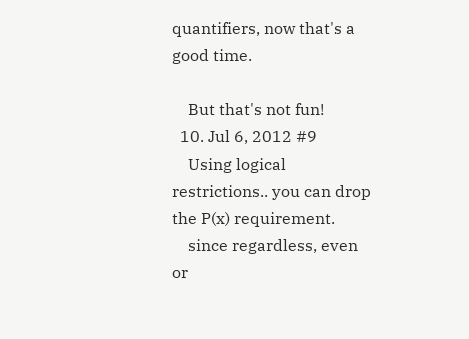quantifiers, now that's a good time.

    But that's not fun!
  10. Jul 6, 2012 #9
    Using logical restrictions.. you can drop the P(x) requirement.
    since regardless, even or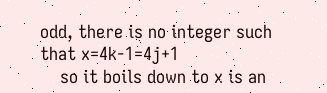odd, there is no integer such that x=4k-1=4j+1
    so it boils down to x is an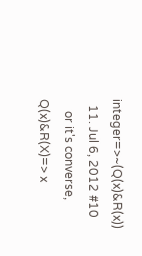integer=>~(Q(x)&R(x))
  11. Jul 6, 2012 #10
    or it's converse, Q(x)&R(X)=> x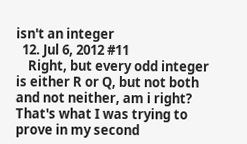isn't an integer
  12. Jul 6, 2012 #11
    Right, but every odd integer is either R or Q, but not both and not neither, am i right? That's what I was trying to prove in my second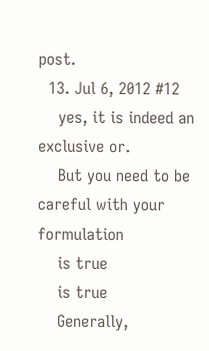post.
  13. Jul 6, 2012 #12
    yes, it is indeed an exclusive or.
    But you need to be careful with your formulation
    is true
    is true
    Generally,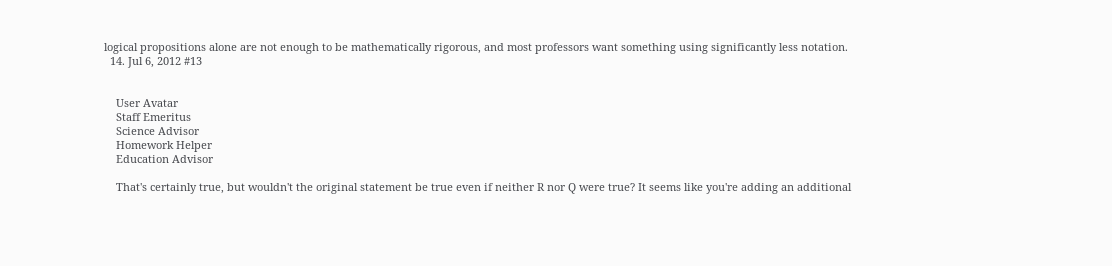logical propositions alone are not enough to be mathematically rigorous, and most professors want something using significantly less notation.
  14. Jul 6, 2012 #13


    User Avatar
    Staff Emeritus
    Science Advisor
    Homework Helper
    Education Advisor

    That's certainly true, but wouldn't the original statement be true even if neither R nor Q were true? It seems like you're adding an additional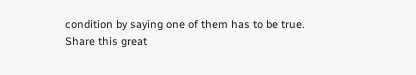condition by saying one of them has to be true.
Share this great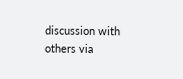discussion with others via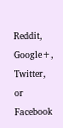Reddit, Google+, Twitter, or Facebook